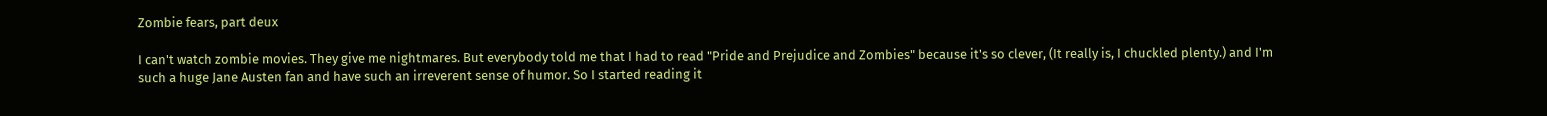Zombie fears, part deux

I can't watch zombie movies. They give me nightmares. But everybody told me that I had to read "Pride and Prejudice and Zombies" because it's so clever, (It really is, I chuckled plenty.) and I'm such a huge Jane Austen fan and have such an irreverent sense of humor. So I started reading it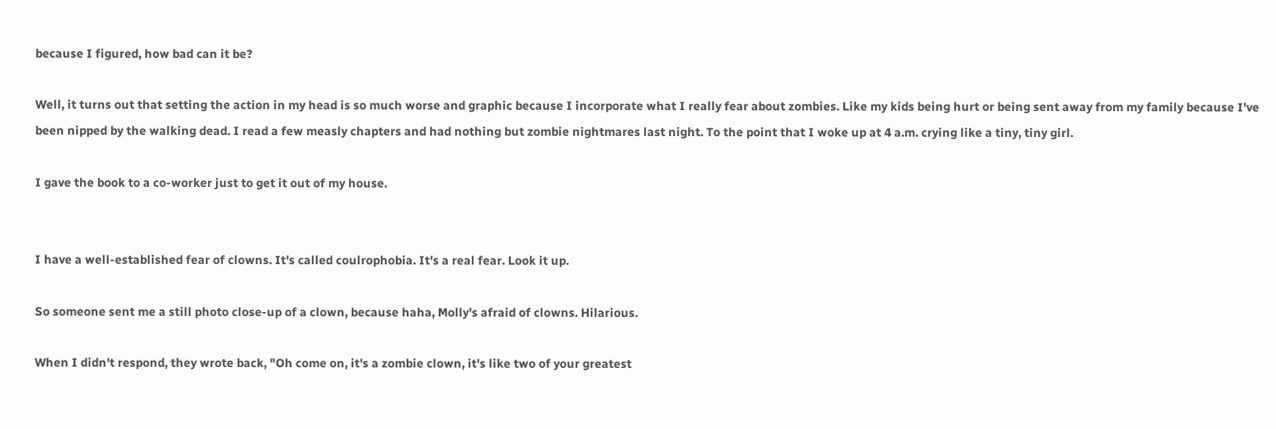because I figured, how bad can it be?

Well, it turns out that setting the action in my head is so much worse and graphic because I incorporate what I really fear about zombies. Like my kids being hurt or being sent away from my family because I've been nipped by the walking dead. I read a few measly chapters and had nothing but zombie nightmares last night. To the point that I woke up at 4 a.m. crying like a tiny, tiny girl.

I gave the book to a co-worker just to get it out of my house.


I have a well-established fear of clowns. It's called coulrophobia. It's a real fear. Look it up.

So someone sent me a still photo close-up of a clown, because haha, Molly's afraid of clowns. Hilarious.

When I didn't respond, they wrote back, "Oh come on, it's a zombie clown, it's like two of your greatest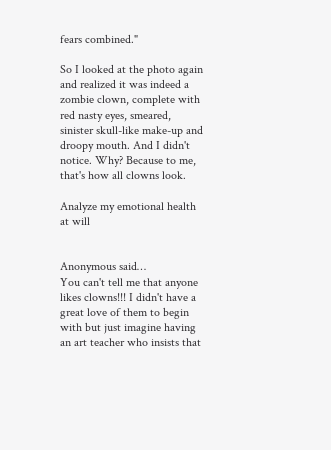fears combined."

So I looked at the photo again and realized it was indeed a zombie clown, complete with red nasty eyes, smeared, sinister skull-like make-up and droopy mouth. And I didn't notice. Why? Because to me, that's how all clowns look.

Analyze my emotional health at will


Anonymous said…
You can't tell me that anyone likes clowns!!! I didn't have a great love of them to begin with but just imagine having an art teacher who insists that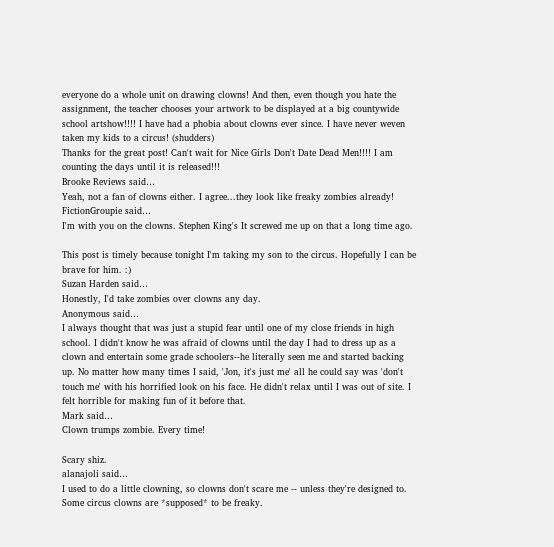everyone do a whole unit on drawing clowns! And then, even though you hate the assignment, the teacher chooses your artwork to be displayed at a big countywide school artshow!!!! I have had a phobia about clowns ever since. I have never weven taken my kids to a circus! (shudders)
Thanks for the great post! Can't wait for Nice Girls Don't Date Dead Men!!!! I am counting the days until it is released!!!
Brooke Reviews said…
Yeah, not a fan of clowns either. I agree...they look like freaky zombies already!
FictionGroupie said…
I'm with you on the clowns. Stephen King's It screwed me up on that a long time ago.

This post is timely because tonight I'm taking my son to the circus. Hopefully I can be brave for him. :)
Suzan Harden said…
Honestly, I'd take zombies over clowns any day.
Anonymous said…
I always thought that was just a stupid fear until one of my close friends in high school. I didn't know he was afraid of clowns until the day I had to dress up as a clown and entertain some grade schoolers--he literally seen me and started backing up. No matter how many times I said, 'Jon, it's just me' all he could say was 'don't touch me' with his horrified look on his face. He didn't relax until I was out of site. I felt horrible for making fun of it before that.
Mark said…
Clown trumps zombie. Every time!

Scary shiz.
alanajoli said…
I used to do a little clowning, so clowns don't scare me -- unless they're designed to. Some circus clowns are *supposed* to be freaky.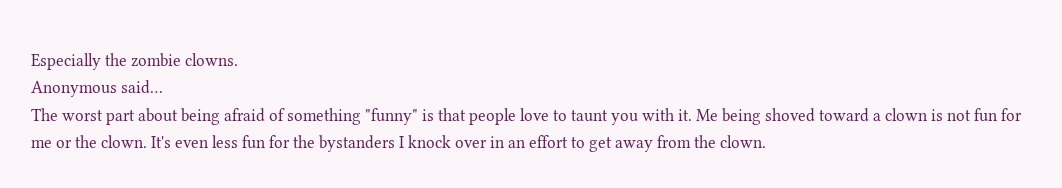Especially the zombie clowns.
Anonymous said…
The worst part about being afraid of something "funny" is that people love to taunt you with it. Me being shoved toward a clown is not fun for me or the clown. It's even less fun for the bystanders I knock over in an effort to get away from the clown.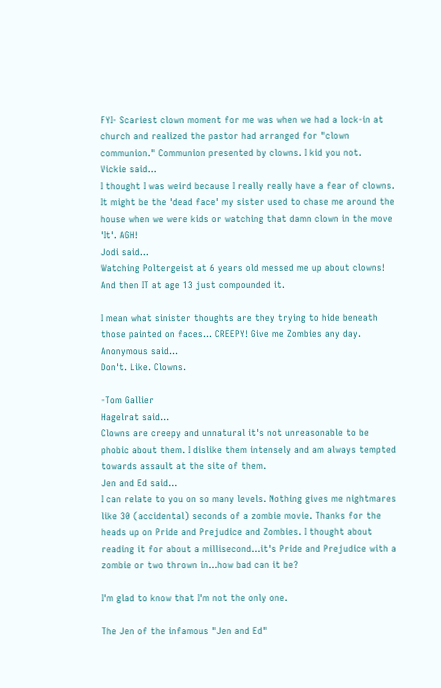FYI- Scariest clown moment for me was when we had a lock-in at church and realized the pastor had arranged for "clown communion." Communion presented by clowns. I kid you not.
Vickie said…
I thought I was weird because I really really have a fear of clowns. It might be the 'dead face' my sister used to chase me around the house when we were kids or watching that damn clown in the move 'It'. AGH!
Jodi said…
Watching Poltergeist at 6 years old messed me up about clowns! And then IT at age 13 just compounded it.

I mean what sinister thoughts are they trying to hide beneath those painted on faces... CREEPY! Give me Zombies any day.
Anonymous said…
Don't. Like. Clowns.

-Tom Gallier
Hagelrat said…
Clowns are creepy and unnatural it's not unreasonable to be phobic about them. I dislike them intensely and am always tempted towards assault at the site of them.
Jen and Ed said…
I can relate to you on so many levels. Nothing gives me nightmares like 30 (accidental) seconds of a zombie movie. Thanks for the heads up on Pride and Prejudice and Zombies. I thought about reading it for about a millisecond...it's Pride and Prejudice with a zombie or two thrown in...how bad can it be?

I'm glad to know that I'm not the only one.

The Jen of the infamous "Jen and Ed"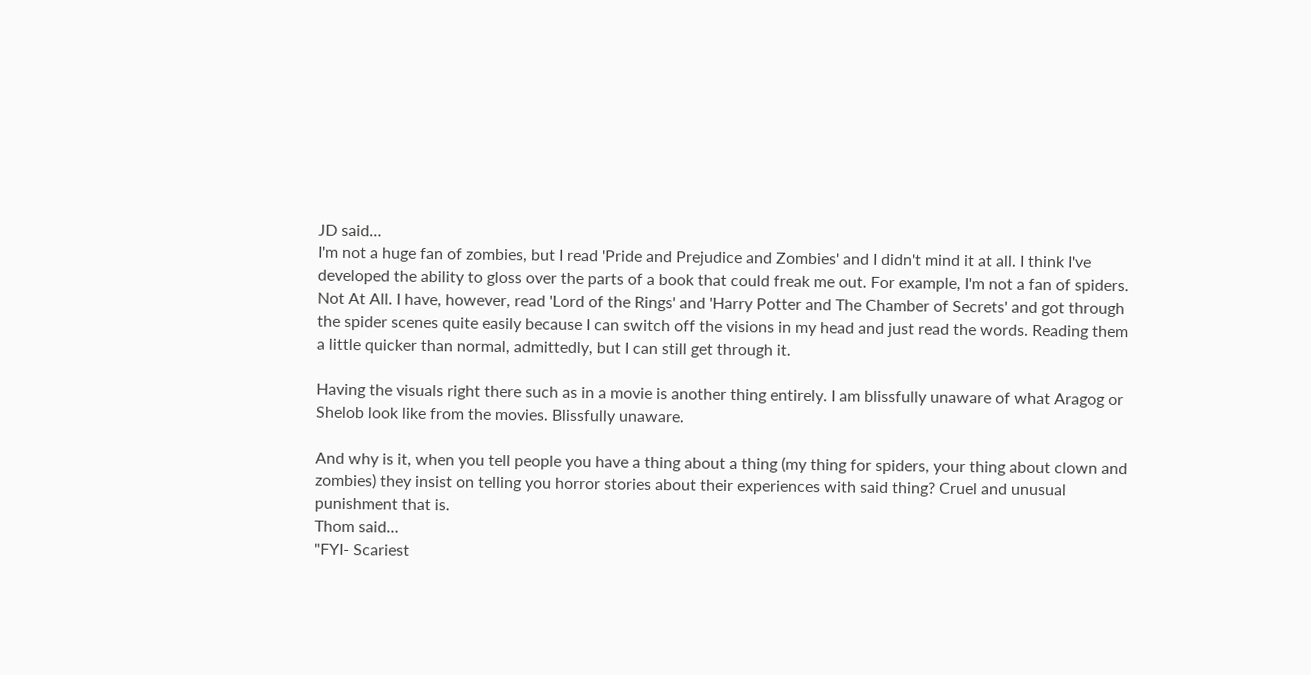JD said…
I'm not a huge fan of zombies, but I read 'Pride and Prejudice and Zombies' and I didn't mind it at all. I think I've developed the ability to gloss over the parts of a book that could freak me out. For example, I'm not a fan of spiders. Not At All. I have, however, read 'Lord of the Rings' and 'Harry Potter and The Chamber of Secrets' and got through the spider scenes quite easily because I can switch off the visions in my head and just read the words. Reading them a little quicker than normal, admittedly, but I can still get through it.

Having the visuals right there such as in a movie is another thing entirely. I am blissfully unaware of what Aragog or Shelob look like from the movies. Blissfully unaware.

And why is it, when you tell people you have a thing about a thing (my thing for spiders, your thing about clown and zombies) they insist on telling you horror stories about their experiences with said thing? Cruel and unusual punishment that is.
Thom said…
"FYI- Scariest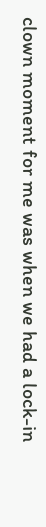clown moment for me was when we had a lock-in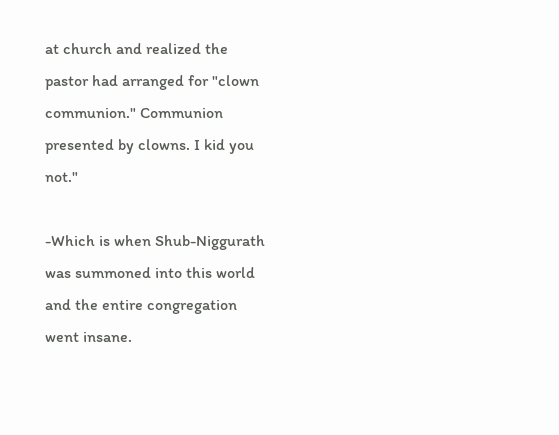at church and realized the pastor had arranged for "clown communion." Communion presented by clowns. I kid you not."

-Which is when Shub-Niggurath was summoned into this world and the entire congregation went insane.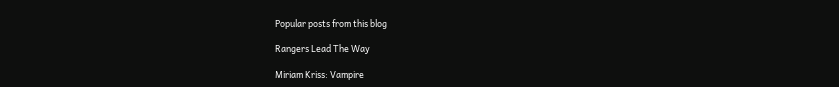Popular posts from this blog

Rangers Lead The Way

Miriam Kriss: Vampire